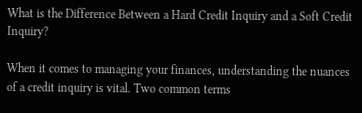What is the Difference Between a Hard Credit Inquiry and a Soft Credit Inquiry?

When it comes to managing your finances, understanding the nuances of a credit inquiry is vital. Two common terms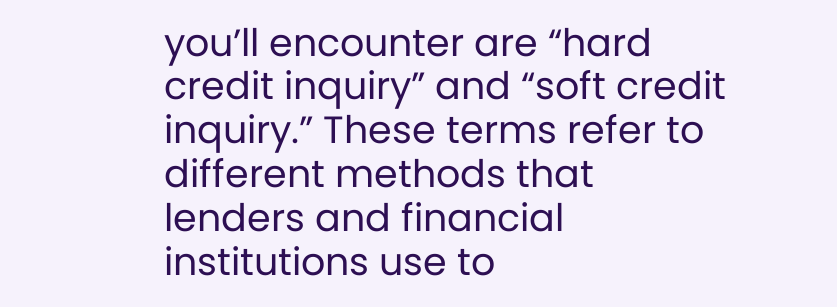you’ll encounter are “hard credit inquiry” and “soft credit inquiry.” These terms refer to different methods that lenders and financial institutions use to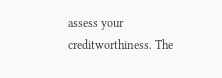assess your creditworthiness. The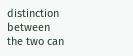distinction between the two can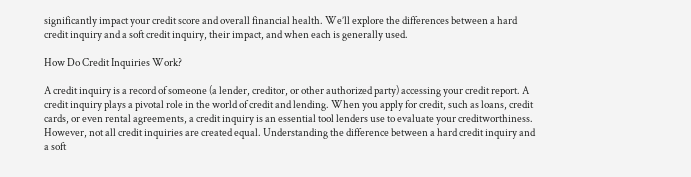significantly impact your credit score and overall financial health. We’ll explore the differences between a hard credit inquiry and a soft credit inquiry, their impact, and when each is generally used.

How Do Credit Inquiries Work?

A credit inquiry is a record of someone (a lender, creditor, or other authorized party) accessing your credit report. A credit inquiry plays a pivotal role in the world of credit and lending. When you apply for credit, such as loans, credit cards, or even rental agreements, a credit inquiry is an essential tool lenders use to evaluate your creditworthiness. However, not all credit inquiries are created equal. Understanding the difference between a hard credit inquiry and a soft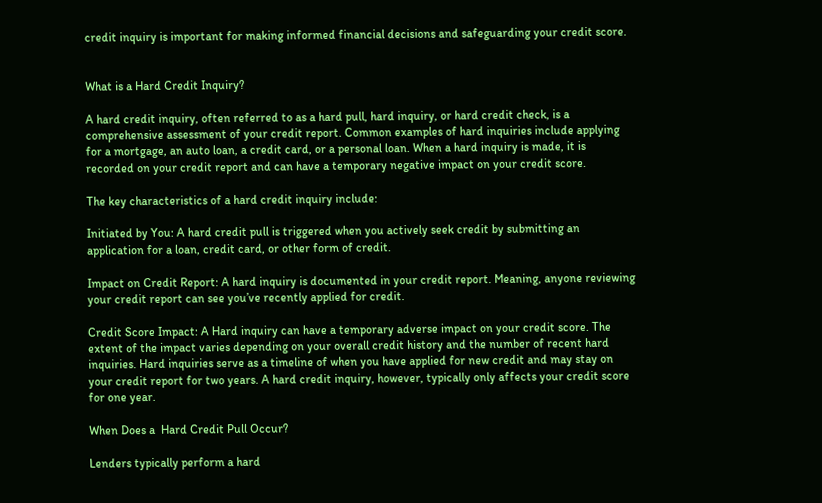credit inquiry is important for making informed financial decisions and safeguarding your credit score.


What is a Hard Credit Inquiry?

A hard credit inquiry, often referred to as a hard pull, hard inquiry, or hard credit check, is a comprehensive assessment of your credit report. Common examples of hard inquiries include applying for a mortgage, an auto loan, a credit card, or a personal loan. When a hard inquiry is made, it is recorded on your credit report and can have a temporary negative impact on your credit score.

The key characteristics of a hard credit inquiry include:

Initiated by You: A hard credit pull is triggered when you actively seek credit by submitting an application for a loan, credit card, or other form of credit.

Impact on Credit Report: A hard inquiry is documented in your credit report. Meaning, anyone reviewing your credit report can see you’ve recently applied for credit.

Credit Score Impact: A Hard inquiry can have a temporary adverse impact on your credit score. The extent of the impact varies depending on your overall credit history and the number of recent hard inquiries. Hard inquiries serve as a timeline of when you have applied for new credit and may stay on your credit report for two years. A hard credit inquiry, however, typically only affects your credit score for one year.

When Does a  Hard Credit Pull Occur?

Lenders typically perform a hard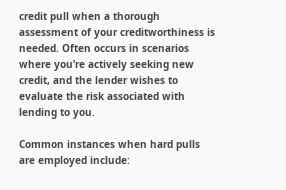credit pull when a thorough assessment of your creditworthiness is needed. Often occurs in scenarios where you’re actively seeking new credit, and the lender wishes to evaluate the risk associated with lending to you.

Common instances when hard pulls are employed include: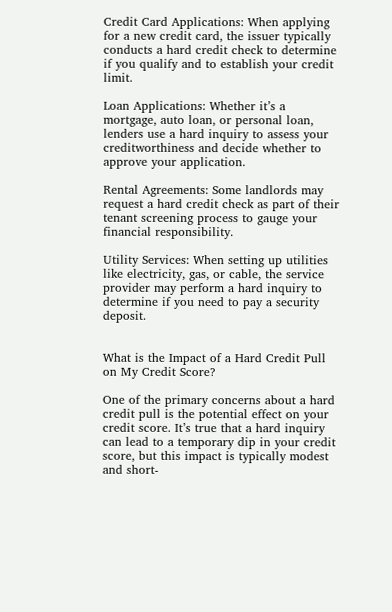Credit Card Applications: When applying for a new credit card, the issuer typically conducts a hard credit check to determine if you qualify and to establish your credit limit.

Loan Applications: Whether it’s a mortgage, auto loan, or personal loan, lenders use a hard inquiry to assess your creditworthiness and decide whether to approve your application.

Rental Agreements: Some landlords may request a hard credit check as part of their tenant screening process to gauge your financial responsibility.

Utility Services: When setting up utilities like electricity, gas, or cable, the service provider may perform a hard inquiry to determine if you need to pay a security deposit.


What is the Impact of a Hard Credit Pull on My Credit Score?

One of the primary concerns about a hard credit pull is the potential effect on your credit score. It’s true that a hard inquiry can lead to a temporary dip in your credit score, but this impact is typically modest and short-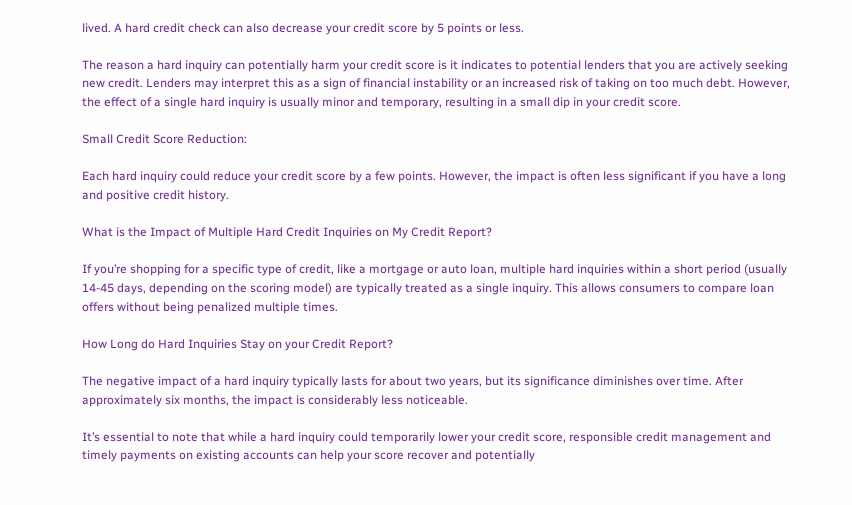lived. A hard credit check can also decrease your credit score by 5 points or less.

The reason a hard inquiry can potentially harm your credit score is it indicates to potential lenders that you are actively seeking new credit. Lenders may interpret this as a sign of financial instability or an increased risk of taking on too much debt. However, the effect of a single hard inquiry is usually minor and temporary, resulting in a small dip in your credit score.

Small Credit Score Reduction:

Each hard inquiry could reduce your credit score by a few points. However, the impact is often less significant if you have a long and positive credit history.

What is the Impact of Multiple Hard Credit Inquiries on My Credit Report?

If you’re shopping for a specific type of credit, like a mortgage or auto loan, multiple hard inquiries within a short period (usually 14-45 days, depending on the scoring model) are typically treated as a single inquiry. This allows consumers to compare loan offers without being penalized multiple times.

How Long do Hard Inquiries Stay on your Credit Report?

The negative impact of a hard inquiry typically lasts for about two years, but its significance diminishes over time. After approximately six months, the impact is considerably less noticeable.

It’s essential to note that while a hard inquiry could temporarily lower your credit score, responsible credit management and timely payments on existing accounts can help your score recover and potentially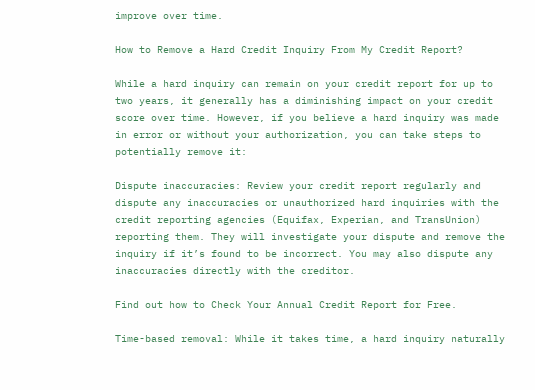improve over time.

How to Remove a Hard Credit Inquiry From My Credit Report?

While a hard inquiry can remain on your credit report for up to two years, it generally has a diminishing impact on your credit score over time. However, if you believe a hard inquiry was made in error or without your authorization, you can take steps to potentially remove it:

Dispute inaccuracies: Review your credit report regularly and dispute any inaccuracies or unauthorized hard inquiries with the credit reporting agencies (Equifax, Experian, and TransUnion) reporting them. They will investigate your dispute and remove the inquiry if it’s found to be incorrect. You may also dispute any inaccuracies directly with the creditor.

Find out how to Check Your Annual Credit Report for Free.

Time-based removal: While it takes time, a hard inquiry naturally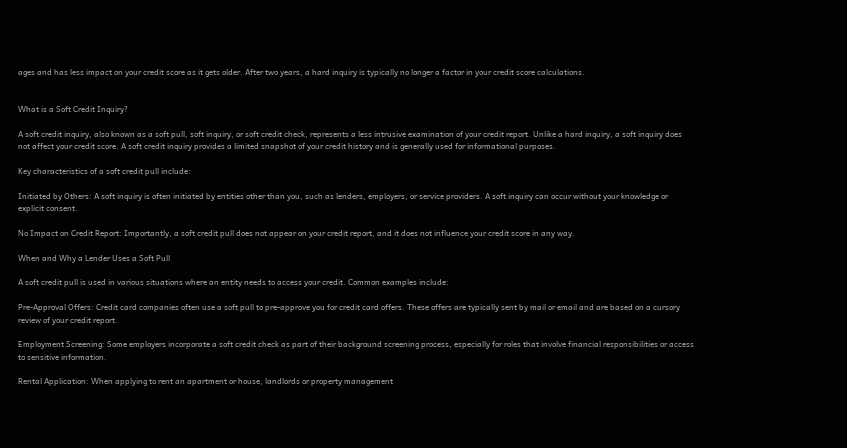ages and has less impact on your credit score as it gets older. After two years, a hard inquiry is typically no longer a factor in your credit score calculations.


What is a Soft Credit Inquiry?

A soft credit inquiry, also known as a soft pull, soft inquiry, or soft credit check, represents a less intrusive examination of your credit report. Unlike a hard inquiry, a soft inquiry does not affect your credit score. A soft credit inquiry provides a limited snapshot of your credit history and is generally used for informational purposes.

Key characteristics of a soft credit pull include:

Initiated by Others: A soft inquiry is often initiated by entities other than you, such as lenders, employers, or service providers. A soft inquiry can occur without your knowledge or explicit consent.

No Impact on Credit Report: Importantly, a soft credit pull does not appear on your credit report, and it does not influence your credit score in any way.

When and Why a Lender Uses a Soft Pull

A soft credit pull is used in various situations where an entity needs to access your credit. Common examples include:

Pre-Approval Offers: Credit card companies often use a soft pull to pre-approve you for credit card offers. These offers are typically sent by mail or email and are based on a cursory review of your credit report.

Employment Screening: Some employers incorporate a soft credit check as part of their background screening process, especially for roles that involve financial responsibilities or access to sensitive information.

Rental Application: When applying to rent an apartment or house, landlords or property management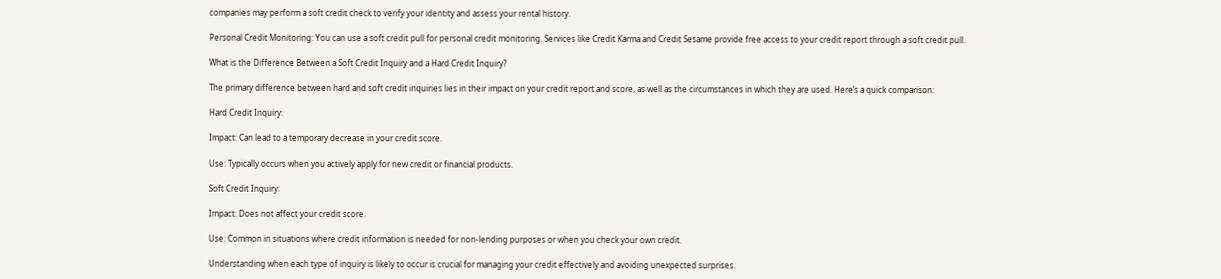companies may perform a soft credit check to verify your identity and assess your rental history.

Personal Credit Monitoring: You can use a soft credit pull for personal credit monitoring. Services like Credit Karma and Credit Sesame provide free access to your credit report through a soft credit pull.

What is the Difference Between a Soft Credit Inquiry and a Hard Credit Inquiry?

The primary difference between hard and soft credit inquiries lies in their impact on your credit report and score, as well as the circumstances in which they are used. Here’s a quick comparison:

Hard Credit Inquiry:

Impact: Can lead to a temporary decrease in your credit score.

Use: Typically occurs when you actively apply for new credit or financial products.

Soft Credit Inquiry:

Impact: Does not affect your credit score.

Use: Common in situations where credit information is needed for non-lending purposes or when you check your own credit.

Understanding when each type of inquiry is likely to occur is crucial for managing your credit effectively and avoiding unexpected surprises.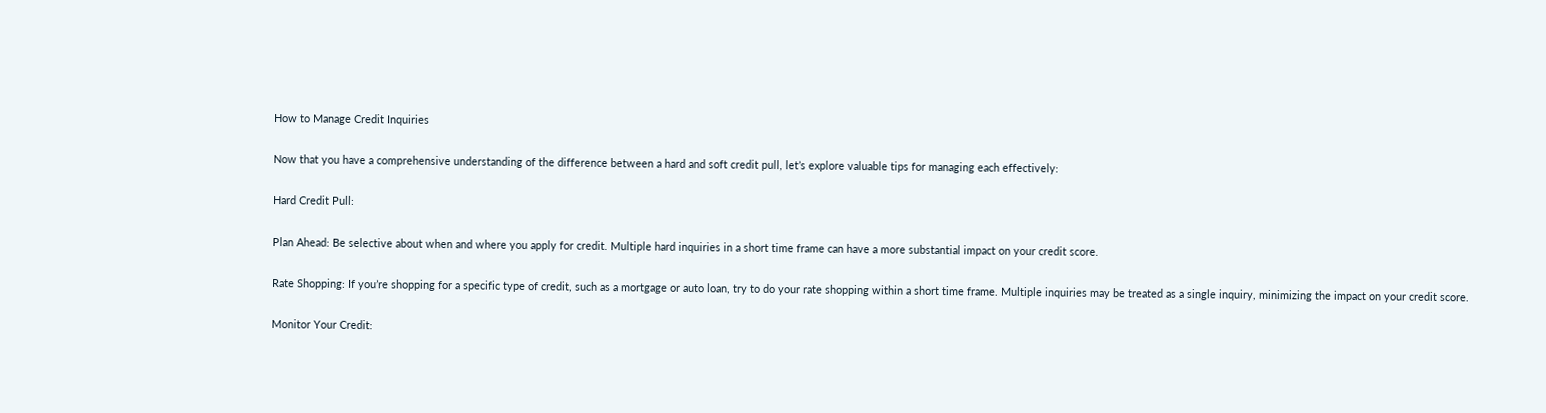How to Manage Credit Inquiries

Now that you have a comprehensive understanding of the difference between a hard and soft credit pull, let’s explore valuable tips for managing each effectively:

Hard Credit Pull:

Plan Ahead: Be selective about when and where you apply for credit. Multiple hard inquiries in a short time frame can have a more substantial impact on your credit score.

Rate Shopping: If you’re shopping for a specific type of credit, such as a mortgage or auto loan, try to do your rate shopping within a short time frame. Multiple inquiries may be treated as a single inquiry, minimizing the impact on your credit score.

Monitor Your Credit: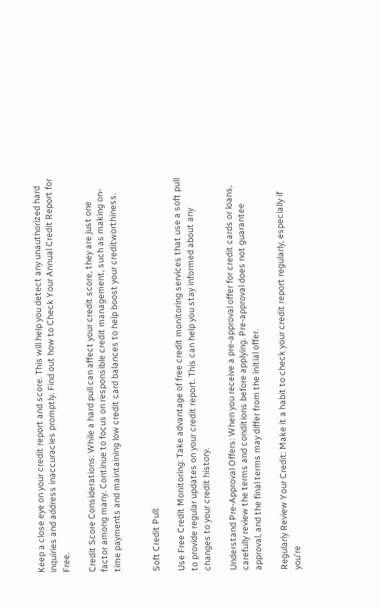Keep a close eye on your credit report and score. This will help you detect any unauthorized hard inquiries and address inaccuracies promptly. Find out how to Check Your Annual Credit Report for Free.

Credit Score Considerations: While a hard pull can affect your credit score, they are just one factor among many. Continue to focus on responsible credit management, such as making on-time payments and maintaining low credit card balances to help boost your creditworthiness.


Soft Credit Pull:

Use Free Credit Monitoring: Take advantage of free credit monitoring services that use a soft pull to provide regular updates on your credit report. This can help you stay informed about any changes to your credit history.

Understand Pre-Approval Offers: When you receive a pre-approval offer for credit cards or loans, carefully review the terms and conditions before applying. Pre-approval does not guarantee approval, and the final terms may differ from the initial offer.

Regularly Review Your Credit: Make it a habit to check your credit report regularly, especially if you’re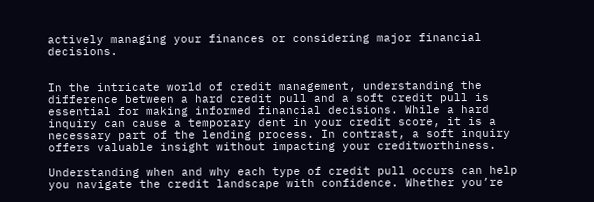actively managing your finances or considering major financial decisions.


In the intricate world of credit management, understanding the difference between a hard credit pull and a soft credit pull is essential for making informed financial decisions. While a hard inquiry can cause a temporary dent in your credit score, it is a necessary part of the lending process. In contrast, a soft inquiry offers valuable insight without impacting your creditworthiness.

Understanding when and why each type of credit pull occurs can help you navigate the credit landscape with confidence. Whether you’re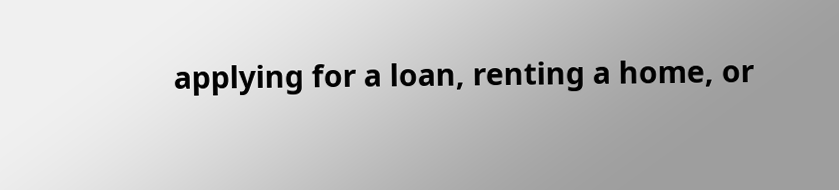applying for a loan, renting a home, or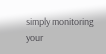simply monitoring your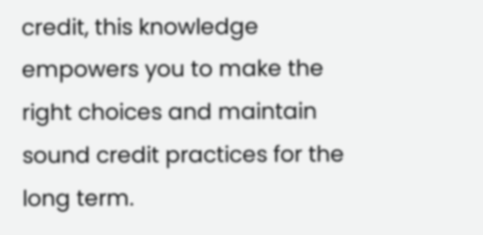credit, this knowledge empowers you to make the right choices and maintain sound credit practices for the long term.